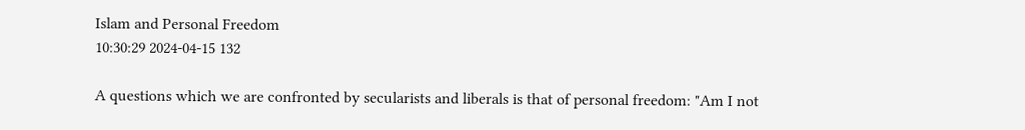Islam and Personal Freedom
10:30:29 2024-04-15 132

A questions which we are confronted by secularists and liberals is that of personal freedom: "Am I not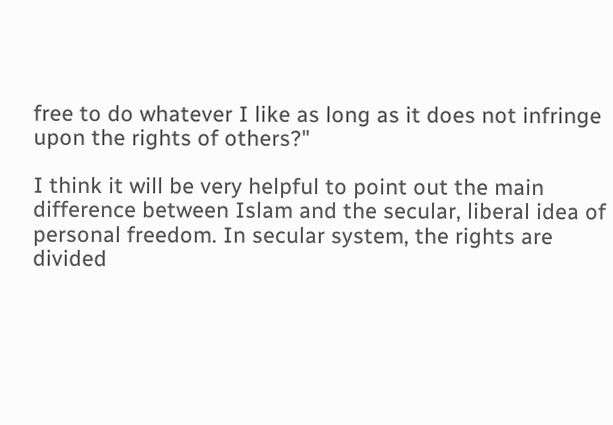free to do whatever I like as long as it does not infringe upon the rights of others?"

I think it will be very helpful to point out the main difference between Islam and the secular, liberal idea of personal freedom. In secular system, the rights are divided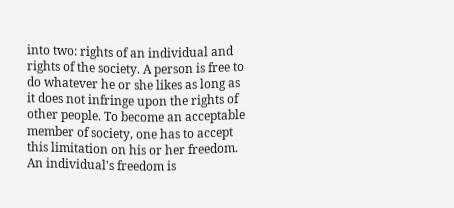into two: rights of an individual and rights of the society. A person is free to do whatever he or she likes as long as it does not infringe upon the rights of other people. To become an acceptable member of society, one has to accept this limitation on his or her freedom. An individual's freedom is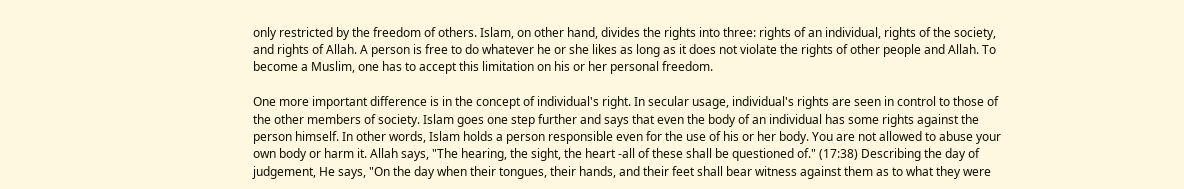only restricted by the freedom of others. Islam, on other hand, divides the rights into three: rights of an individual, rights of the society, and rights of Allah. A person is free to do whatever he or she likes as long as it does not violate the rights of other people and Allah. To become a Muslim, one has to accept this limitation on his or her personal freedom.

One more important difference is in the concept of individual's right. In secular usage, individual's rights are seen in control to those of the other members of society. Islam goes one step further and says that even the body of an individual has some rights against the person himself. In other words, Islam holds a person responsible even for the use of his or her body. You are not allowed to abuse your own body or harm it. Allah says, "The hearing, the sight, the heart -all of these shall be questioned of." (17:38) Describing the day of judgement, He says, "On the day when their tongues, their hands, and their feet shall bear witness against them as to what they were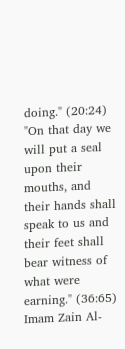doing." (20:24) "On that day we will put a seal upon their mouths, and their hands shall speak to us and their feet shall bear witness of what were earning." (36:65) Imam Zain Al-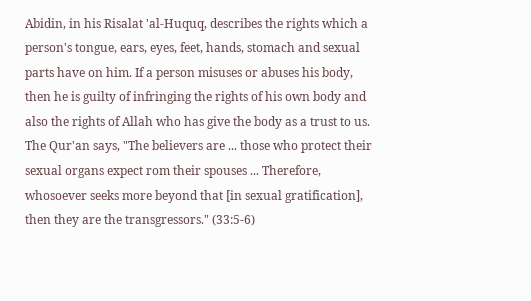Abidin, in his Risalat 'al-Huquq, describes the rights which a person's tongue, ears, eyes, feet, hands, stomach and sexual parts have on him. If a person misuses or abuses his body, then he is guilty of infringing the rights of his own body and also the rights of Allah who has give the body as a trust to us. The Qur'an says, "The believers are ... those who protect their sexual organs expect rom their spouses ... Therefore, whosoever seeks more beyond that [in sexual gratification], then they are the transgressors." (33:5-6)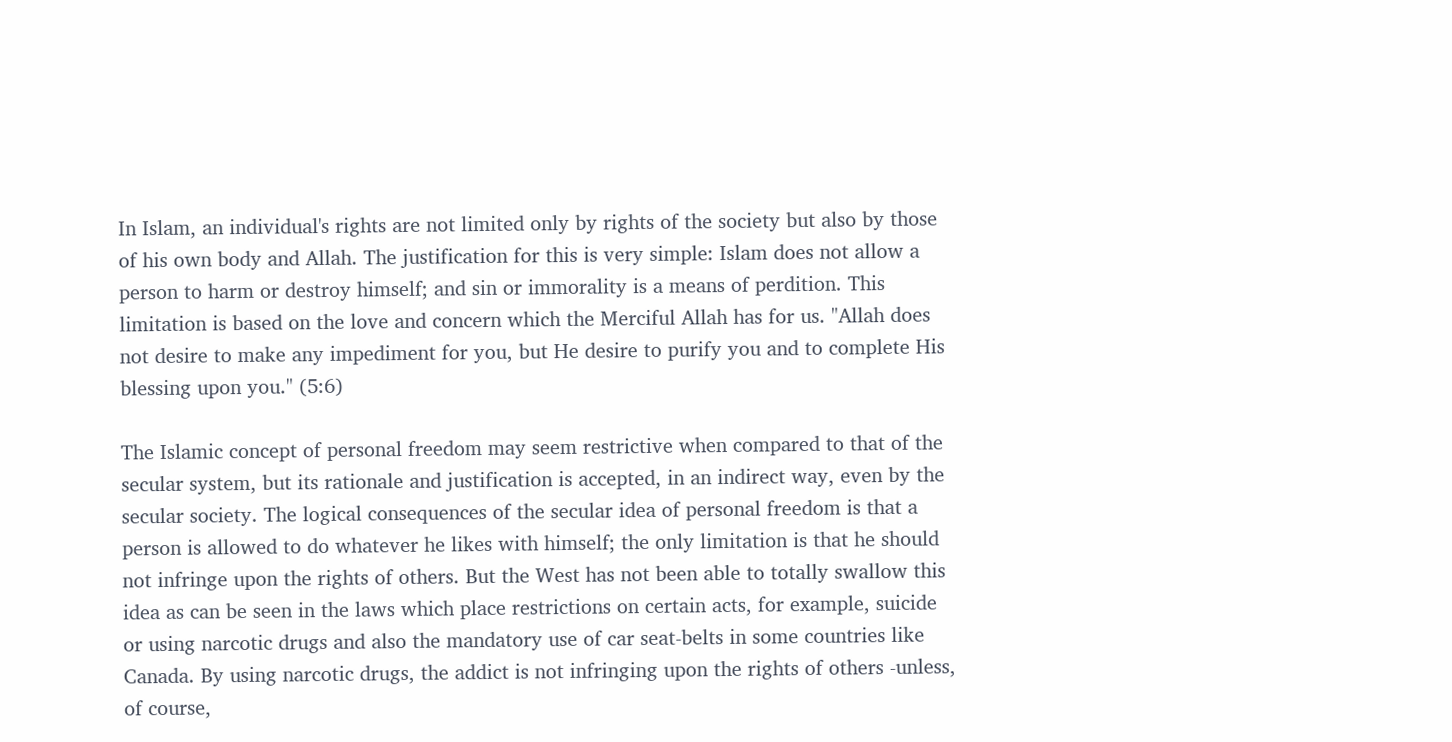In Islam, an individual's rights are not limited only by rights of the society but also by those of his own body and Allah. The justification for this is very simple: Islam does not allow a person to harm or destroy himself; and sin or immorality is a means of perdition. This limitation is based on the love and concern which the Merciful Allah has for us. "Allah does not desire to make any impediment for you, but He desire to purify you and to complete His blessing upon you." (5:6)

The Islamic concept of personal freedom may seem restrictive when compared to that of the secular system, but its rationale and justification is accepted, in an indirect way, even by the secular society. The logical consequences of the secular idea of personal freedom is that a person is allowed to do whatever he likes with himself; the only limitation is that he should not infringe upon the rights of others. But the West has not been able to totally swallow this idea as can be seen in the laws which place restrictions on certain acts, for example, suicide or using narcotic drugs and also the mandatory use of car seat-belts in some countries like Canada. By using narcotic drugs, the addict is not infringing upon the rights of others -unless, of course,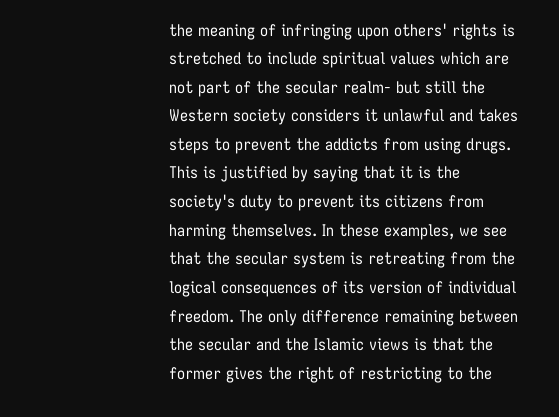the meaning of infringing upon others' rights is stretched to include spiritual values which are not part of the secular realm- but still the Western society considers it unlawful and takes steps to prevent the addicts from using drugs. This is justified by saying that it is the society's duty to prevent its citizens from harming themselves. In these examples, we see that the secular system is retreating from the logical consequences of its version of individual freedom. The only difference remaining between the secular and the Islamic views is that the former gives the right of restricting to the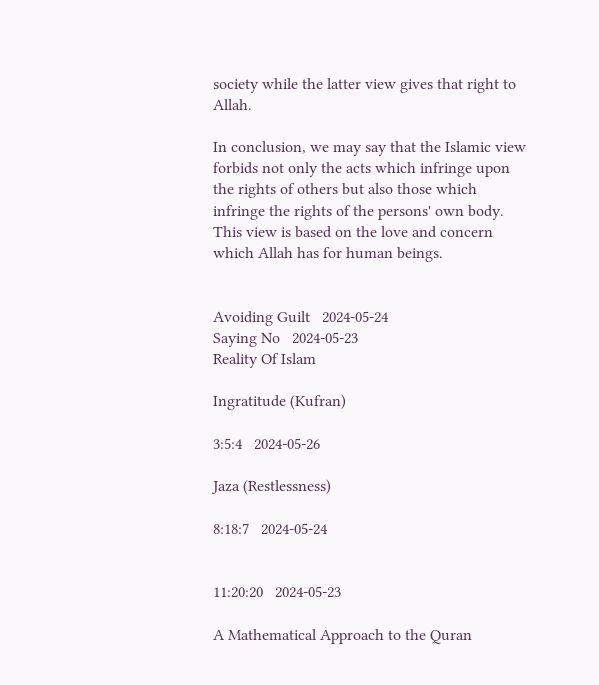society while the latter view gives that right to Allah.

In conclusion, we may say that the Islamic view forbids not only the acts which infringe upon the rights of others but also those which infringe the rights of the persons' own body. This view is based on the love and concern which Allah has for human beings.


Avoiding Guilt   2024-05-24
Saying No   2024-05-23
Reality Of Islam

Ingratitude (Kufran)

3:5:4   2024-05-26

Jaza (Restlessness)

8:18:7   2024-05-24


11:20:20   2024-05-23

A Mathematical Approach to the Quran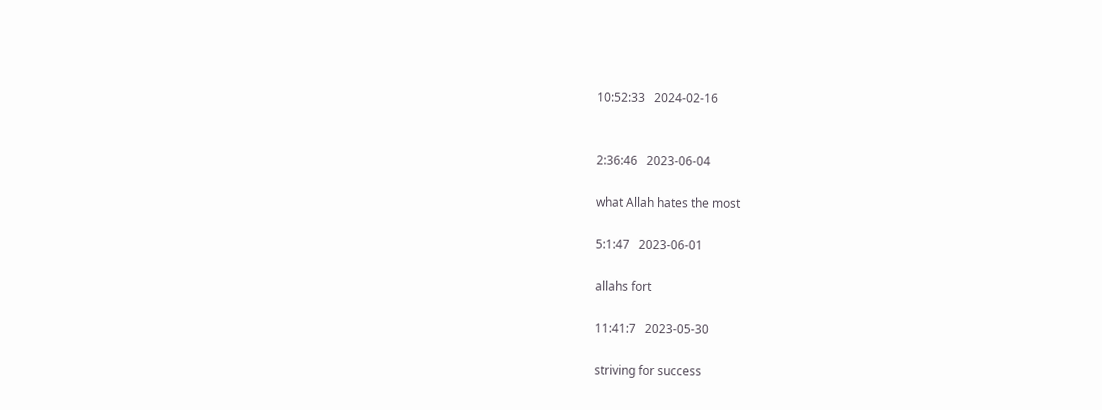10:52:33   2024-02-16


2:36:46   2023-06-04

what Allah hates the most

5:1:47   2023-06-01

allahs fort

11:41:7   2023-05-30

striving for success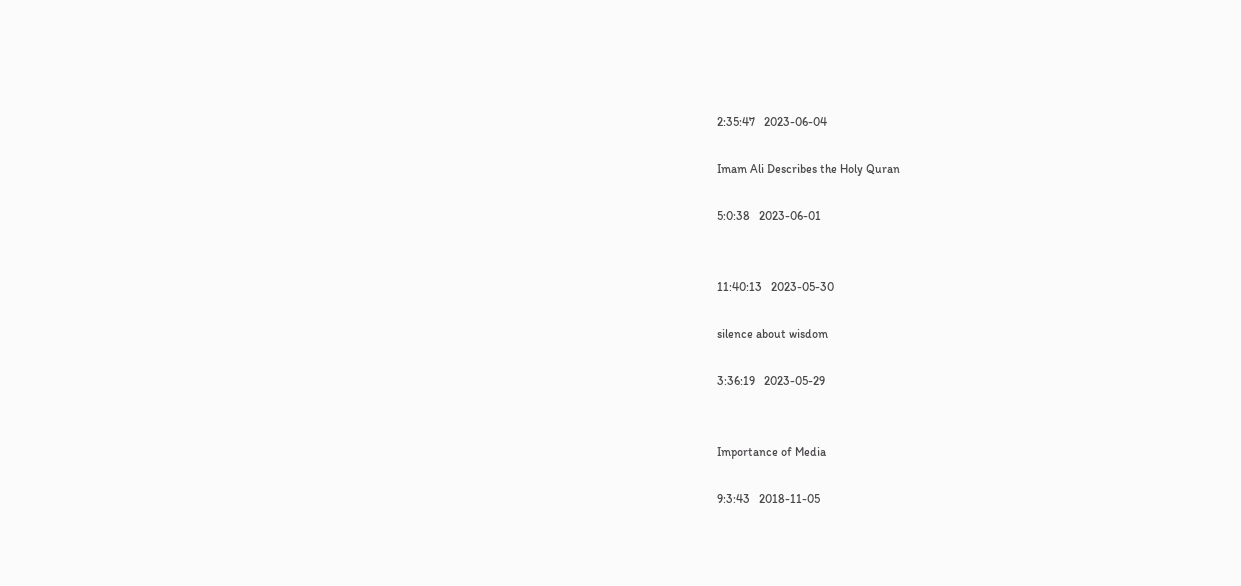2:35:47   2023-06-04

Imam Ali Describes the Holy Quran

5:0:38   2023-06-01


11:40:13   2023-05-30

silence about wisdom

3:36:19   2023-05-29


Importance of Media

9:3:43   2018-11-05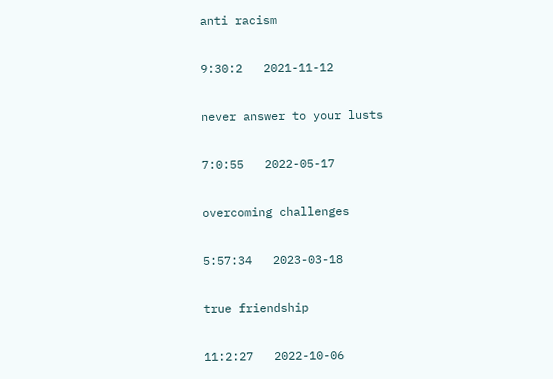anti racism

9:30:2   2021-11-12

never answer to your lusts

7:0:55   2022-05-17

overcoming challenges

5:57:34   2023-03-18

true friendship

11:2:27   2022-10-06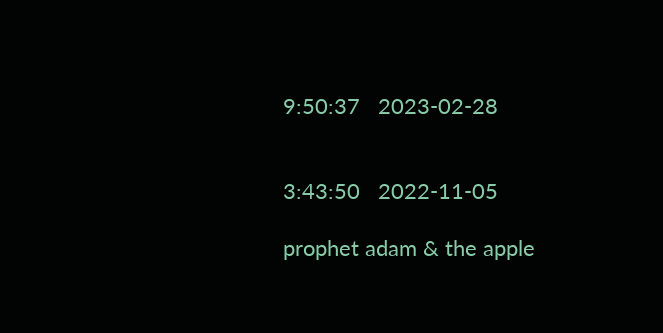9:50:37   2023-02-28


3:43:50   2022-11-05

prophet adam & the apple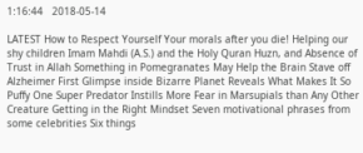1:16:44   2018-05-14

LATEST How to Respect Yourself Your morals after you die! Helping our shy children Imam Mahdi (A.S.) and the Holy Quran Huzn, and Absence of Trust in Allah Something in Pomegranates May Help the Brain Stave off Alzheimer First Glimpse inside Bizarre Planet Reveals What Makes It So Puffy One Super Predator Instills More Fear in Marsupials than Any Other Creature Getting in the Right Mindset Seven motivational phrases from some celebrities Six things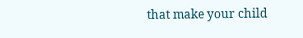that make your child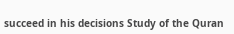succeed in his decisions Study of the Quran